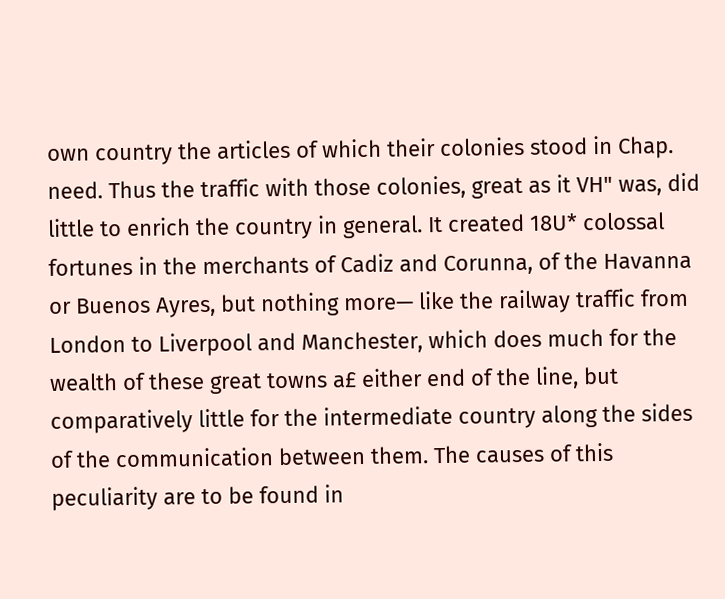own country the articles of which their colonies stood in Chap. need. Thus the traffic with those colonies, great as it VH" was, did little to enrich the country in general. It created 18U* colossal fortunes in the merchants of Cadiz and Corunna, of the Havanna or Buenos Ayres, but nothing more— like the railway traffic from London to Liverpool and Manchester, which does much for the wealth of these great towns a£ either end of the line, but comparatively little for the intermediate country along the sides of the communication between them. The causes of this peculiarity are to be found in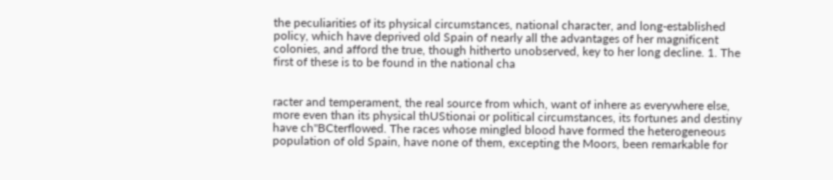the peculiarities of its physical circumstances, national character, and long-established policy, which have deprived old Spain of nearly all the advantages of her magnificent colonies, and afford the true, though hitherto unobserved, key to her long decline. 1. The first of these is to be found in the national cha


racter and temperament, the real source from which, want of inhere as everywhere else, more even than its physical thUStionai or political circumstances, its fortunes and destiny have ch"BCterflowed. The races whose mingled blood have formed the heterogeneous population of old Spain, have none of them, excepting the Moors, been remarkable for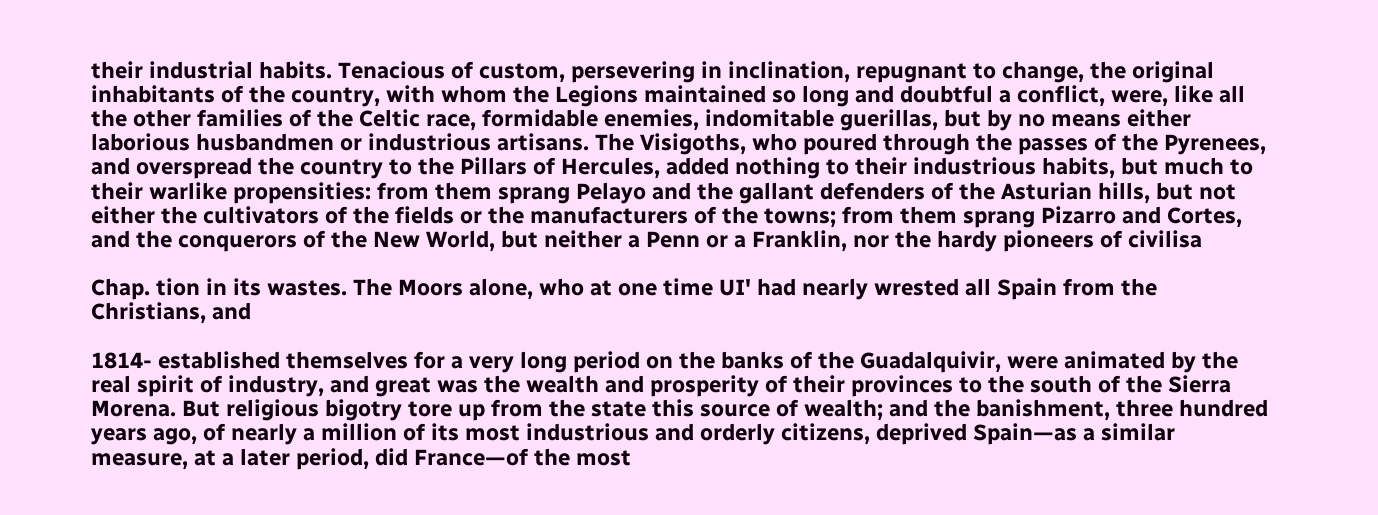their industrial habits. Tenacious of custom, persevering in inclination, repugnant to change, the original inhabitants of the country, with whom the Legions maintained so long and doubtful a conflict, were, like all the other families of the Celtic race, formidable enemies, indomitable guerillas, but by no means either laborious husbandmen or industrious artisans. The Visigoths, who poured through the passes of the Pyrenees, and overspread the country to the Pillars of Hercules, added nothing to their industrious habits, but much to their warlike propensities: from them sprang Pelayo and the gallant defenders of the Asturian hills, but not either the cultivators of the fields or the manufacturers of the towns; from them sprang Pizarro and Cortes, and the conquerors of the New World, but neither a Penn or a Franklin, nor the hardy pioneers of civilisa

Chap. tion in its wastes. The Moors alone, who at one time UI' had nearly wrested all Spain from the Christians, and

1814- established themselves for a very long period on the banks of the Guadalquivir, were animated by the real spirit of industry, and great was the wealth and prosperity of their provinces to the south of the Sierra Morena. But religious bigotry tore up from the state this source of wealth; and the banishment, three hundred years ago, of nearly a million of its most industrious and orderly citizens, deprived Spain—as a similar measure, at a later period, did France—of the most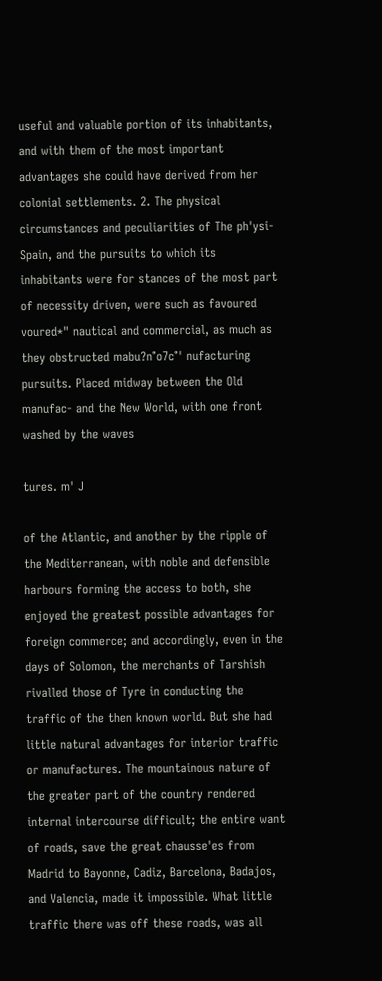useful and valuable portion of its inhabitants, and with them of the most important advantages she could have derived from her colonial settlements. 2. The physical circumstances and peculiarities of The ph'ysi- Spain, and the pursuits to which its inhabitants were for stances of the most part of necessity driven, were such as favoured voured*" nautical and commercial, as much as they obstructed mabu?n°o7c°' nufacturing pursuits. Placed midway between the Old manufac- and the New World, with one front washed by the waves

tures. m' J

of the Atlantic, and another by the ripple of the Mediterranean, with noble and defensible harbours forming the access to both, she enjoyed the greatest possible advantages for foreign commerce; and accordingly, even in the days of Solomon, the merchants of Tarshish rivalled those of Tyre in conducting the traffic of the then known world. But she had little natural advantages for interior traffic or manufactures. The mountainous nature of the greater part of the country rendered internal intercourse difficult; the entire want of roads, save the great chausse'es from Madrid to Bayonne, Cadiz, Barcelona, Badajos, and Valencia, made it impossible. What little traffic there was off these roads, was all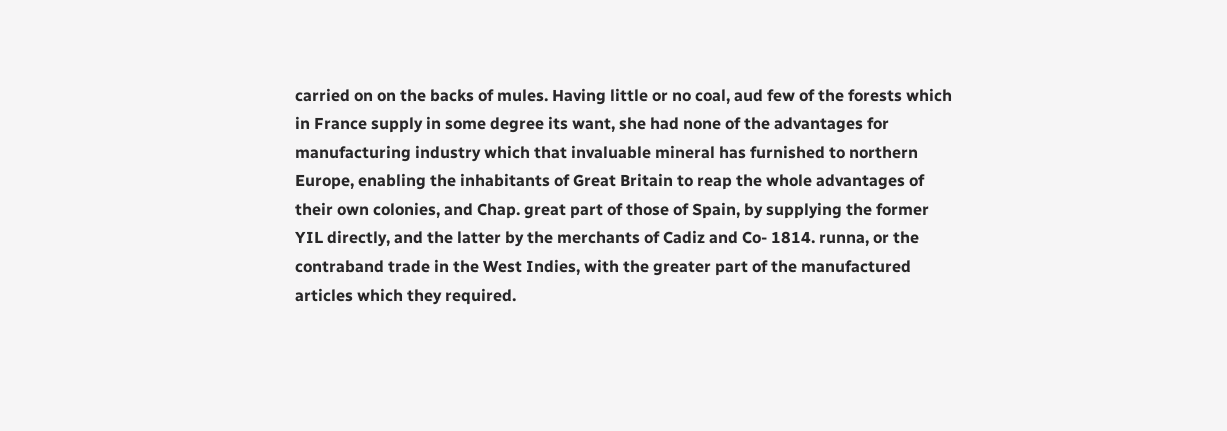carried on on the backs of mules. Having little or no coal, aud few of the forests which in France supply in some degree its want, she had none of the advantages for manufacturing industry which that invaluable mineral has furnished to northern Europe, enabling the inhabitants of Great Britain to reap the whole advantages of their own colonies, and Chap. great part of those of Spain, by supplying the former YIL directly, and the latter by the merchants of Cadiz and Co- 1814. runna, or the contraband trade in the West Indies, with the greater part of the manufactured articles which they required.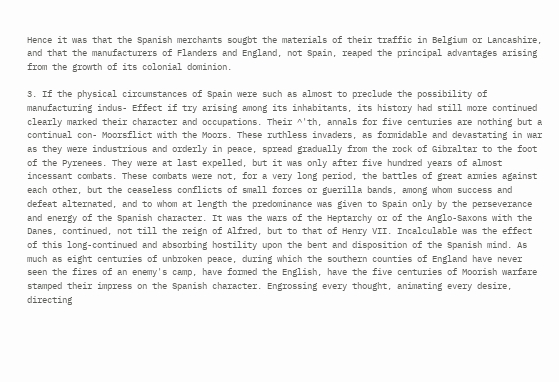Hence it was that the Spanish merchants sougbt the materials of their traffic in Belgium or Lancashire, and that the manufacturers of Flanders and England, not Spain, reaped the principal advantages arising from the growth of its colonial dominion.

3. If the physical circumstances of Spain were such as almost to preclude the possibility of manufacturing indus- Effect if try arising among its inhabitants, its history had still more continued clearly marked their character and occupations. Their ^'th, annals for five centuries are nothing but a continual con- Moorsflict with the Moors. These ruthless invaders, as formidable and devastating in war as they were industrious and orderly in peace, spread gradually from the rock of Gibraltar to the foot of the Pyrenees. They were at last expelled, but it was only after five hundred years of almost incessant combats. These combats were not, for a very long period, the battles of great armies against each other, but the ceaseless conflicts of small forces or guerilla bands, among whom success and defeat alternated, and to whom at length the predominance was given to Spain only by the perseverance and energy of the Spanish character. It was the wars of the Heptarchy or of the Anglo-Saxons with the Danes, continued, not till the reign of Alfred, but to that of Henry VII. Incalculable was the effect of this long-continued and absorbing hostility upon the bent and disposition of the Spanish mind. As much as eight centuries of unbroken peace, during which the southern counties of England have never seen the fires of an enemy's camp, have formed the English, have the five centuries of Moorish warfare stamped their impress on the Spanish character. Engrossing every thought, animating every desire, directing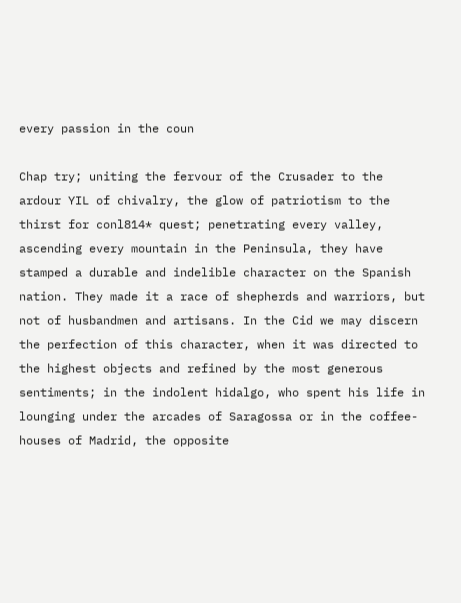every passion in the coun

Chap try; uniting the fervour of the Crusader to the ardour YIL of chivalry, the glow of patriotism to the thirst for conl814* quest; penetrating every valley, ascending every mountain in the Peninsula, they have stamped a durable and indelible character on the Spanish nation. They made it a race of shepherds and warriors, but not of husbandmen and artisans. In the Cid we may discern the perfection of this character, when it was directed to the highest objects and refined by the most generous sentiments; in the indolent hidalgo, who spent his life in lounging under the arcades of Saragossa or in the coffee-houses of Madrid, the opposite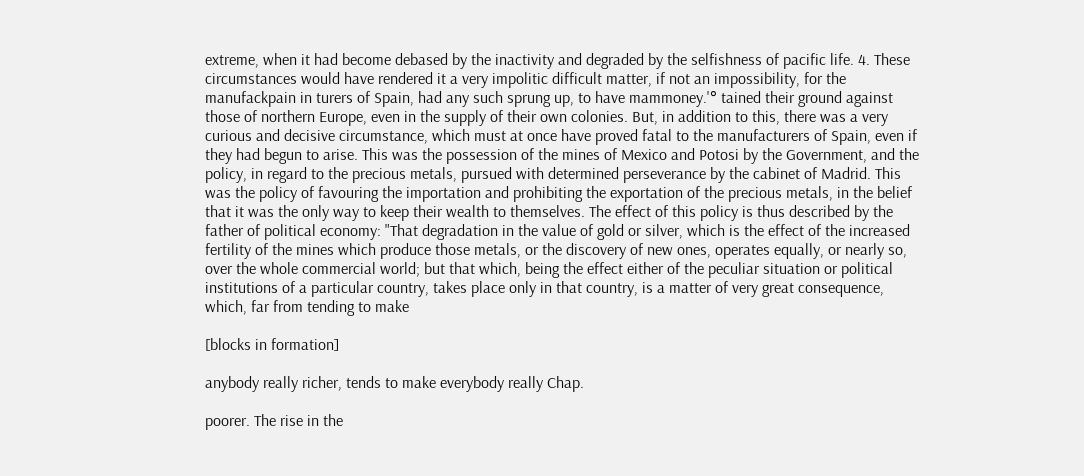extreme, when it had become debased by the inactivity and degraded by the selfishness of pacific life. 4. These circumstances would have rendered it a very impolitic difficult matter, if not an impossibility, for the manufackpain in turers of Spain, had any such sprung up, to have mammoney.'° tained their ground against those of northern Europe, even in the supply of their own colonies. But, in addition to this, there was a very curious and decisive circumstance, which must at once have proved fatal to the manufacturers of Spain, even if they had begun to arise. This was the possession of the mines of Mexico and Potosi by the Government, and the policy, in regard to the precious metals, pursued with determined perseverance by the cabinet of Madrid. This was the policy of favouring the importation and prohibiting the exportation of the precious metals, in the belief that it was the only way to keep their wealth to themselves. The effect of this policy is thus described by the father of political economy: "That degradation in the value of gold or silver, which is the effect of the increased fertility of the mines which produce those metals, or the discovery of new ones, operates equally, or nearly so, over the whole commercial world; but that which, being the effect either of the peculiar situation or political institutions of a particular country, takes place only in that country, is a matter of very great consequence, which, far from tending to make

[blocks in formation]

anybody really richer, tends to make everybody really Chap.

poorer. The rise in the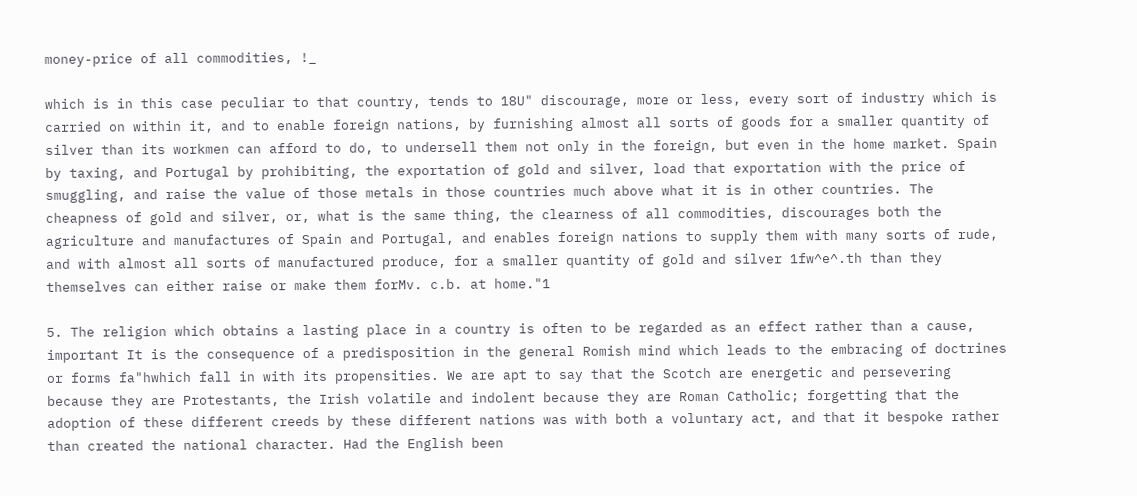money-price of all commodities, !_

which is in this case peculiar to that country, tends to 18U" discourage, more or less, every sort of industry which is carried on within it, and to enable foreign nations, by furnishing almost all sorts of goods for a smaller quantity of silver than its workmen can afford to do, to undersell them not only in the foreign, but even in the home market. Spain by taxing, and Portugal by prohibiting, the exportation of gold and silver, load that exportation with the price of smuggling, and raise the value of those metals in those countries much above what it is in other countries. The cheapness of gold and silver, or, what is the same thing, the clearness of all commodities, discourages both the agriculture and manufactures of Spain and Portugal, and enables foreign nations to supply them with many sorts of rude, and with almost all sorts of manufactured produce, for a smaller quantity of gold and silver 1fw^e^.th than they themselves can either raise or make them forMv. c.b. at home."1

5. The religion which obtains a lasting place in a country is often to be regarded as an effect rather than a cause, important It is the consequence of a predisposition in the general Romish mind which leads to the embracing of doctrines or forms fa"hwhich fall in with its propensities. We are apt to say that the Scotch are energetic and persevering because they are Protestants, the Irish volatile and indolent because they are Roman Catholic; forgetting that the adoption of these different creeds by these different nations was with both a voluntary act, and that it bespoke rather than created the national character. Had the English been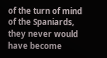of the turn of mind of the Spaniards, they never would have become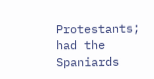Protestants; had the Spaniards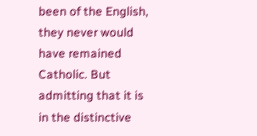been of the English, they never would have remained Catholic. But admitting that it is in the distinctive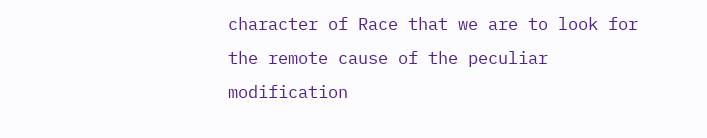character of Race that we are to look for the remote cause of the peculiar modification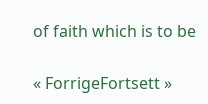of faith which is to be

« ForrigeFortsett »